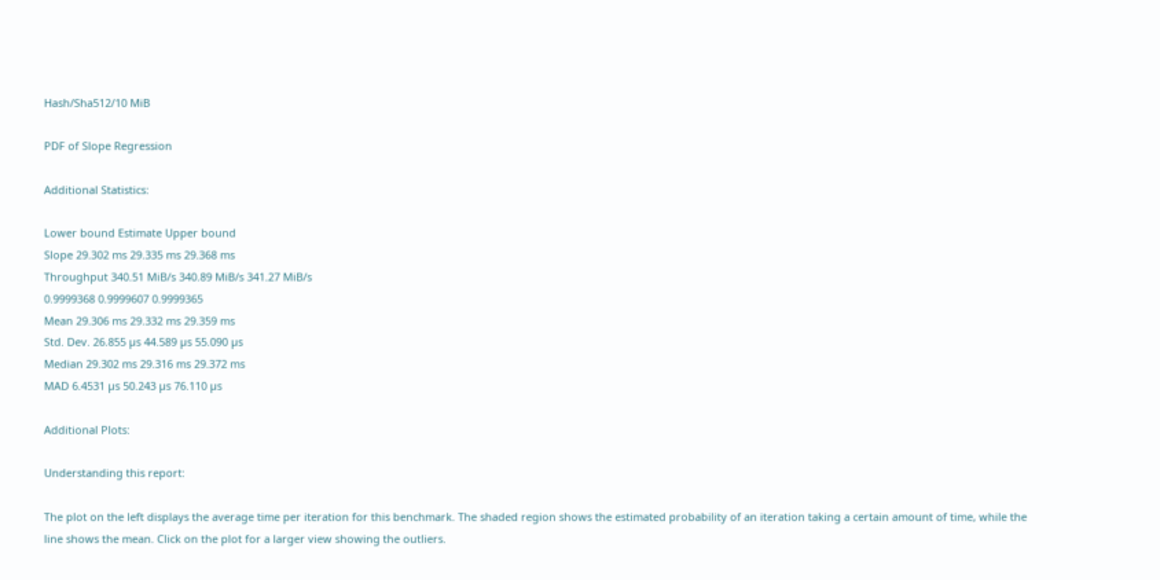Hash/Sha512/10 MiB

PDF of Slope Regression

Additional Statistics:

Lower bound Estimate Upper bound
Slope 29.302 ms 29.335 ms 29.368 ms
Throughput 340.51 MiB/s 340.89 MiB/s 341.27 MiB/s
0.9999368 0.9999607 0.9999365
Mean 29.306 ms 29.332 ms 29.359 ms
Std. Dev. 26.855 µs 44.589 µs 55.090 µs
Median 29.302 ms 29.316 ms 29.372 ms
MAD 6.4531 µs 50.243 µs 76.110 µs

Additional Plots:

Understanding this report:

The plot on the left displays the average time per iteration for this benchmark. The shaded region shows the estimated probability of an iteration taking a certain amount of time, while the line shows the mean. Click on the plot for a larger view showing the outliers.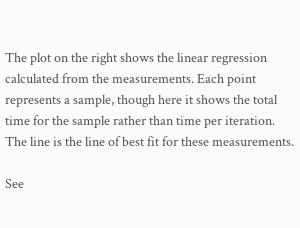The plot on the right shows the linear regression calculated from the measurements. Each point represents a sample, though here it shows the total time for the sample rather than time per iteration. The line is the line of best fit for these measurements.

See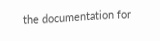the documentation for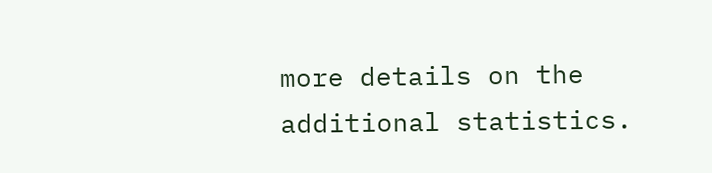more details on the additional statistics.